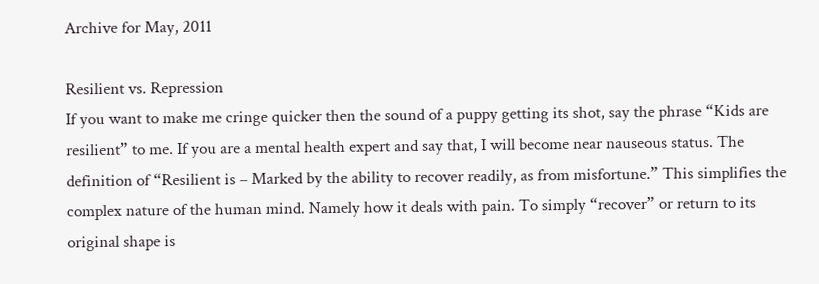Archive for May, 2011

Resilient vs. Repression
If you want to make me cringe quicker then the sound of a puppy getting its shot, say the phrase “Kids are resilient” to me. If you are a mental health expert and say that, I will become near nauseous status. The definition of “Resilient is – Marked by the ability to recover readily, as from misfortune.” This simplifies the complex nature of the human mind. Namely how it deals with pain. To simply “recover” or return to its original shape is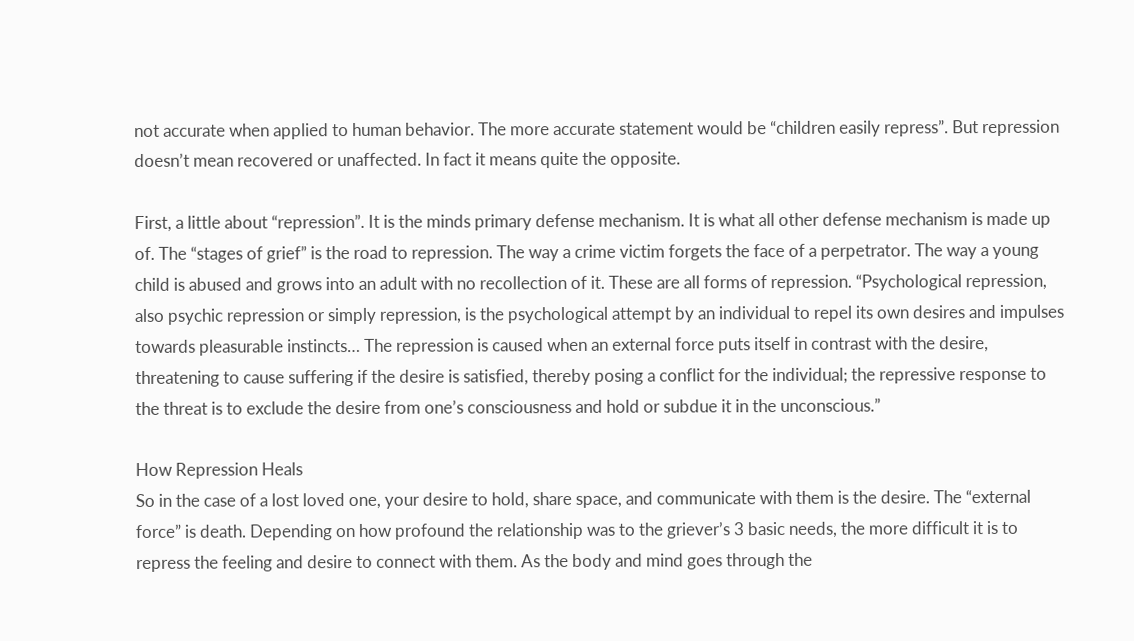not accurate when applied to human behavior. The more accurate statement would be “children easily repress”. But repression doesn’t mean recovered or unaffected. In fact it means quite the opposite.

First, a little about “repression”. It is the minds primary defense mechanism. It is what all other defense mechanism is made up of. The “stages of grief” is the road to repression. The way a crime victim forgets the face of a perpetrator. The way a young child is abused and grows into an adult with no recollection of it. These are all forms of repression. “Psychological repression, also psychic repression or simply repression, is the psychological attempt by an individual to repel its own desires and impulses towards pleasurable instincts… The repression is caused when an external force puts itself in contrast with the desire, threatening to cause suffering if the desire is satisfied, thereby posing a conflict for the individual; the repressive response to the threat is to exclude the desire from one’s consciousness and hold or subdue it in the unconscious.”

How Repression Heals
So in the case of a lost loved one, your desire to hold, share space, and communicate with them is the desire. The “external force” is death. Depending on how profound the relationship was to the griever’s 3 basic needs, the more difficult it is to repress the feeling and desire to connect with them. As the body and mind goes through the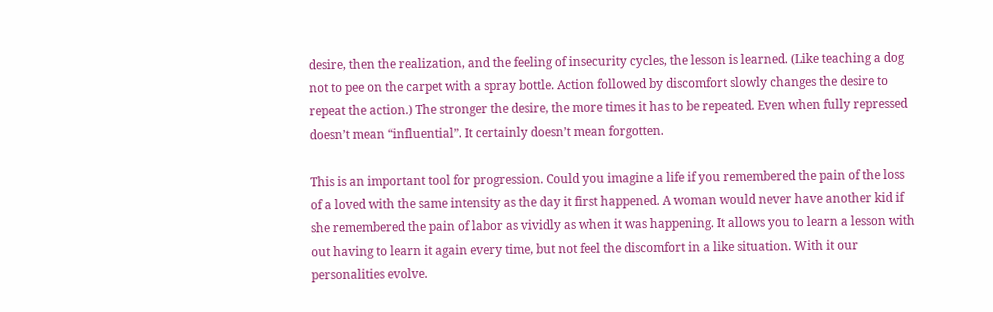desire, then the realization, and the feeling of insecurity cycles, the lesson is learned. (Like teaching a dog not to pee on the carpet with a spray bottle. Action followed by discomfort slowly changes the desire to repeat the action.) The stronger the desire, the more times it has to be repeated. Even when fully repressed doesn’t mean “influential”. It certainly doesn’t mean forgotten.

This is an important tool for progression. Could you imagine a life if you remembered the pain of the loss of a loved with the same intensity as the day it first happened. A woman would never have another kid if she remembered the pain of labor as vividly as when it was happening. It allows you to learn a lesson with out having to learn it again every time, but not feel the discomfort in a like situation. With it our personalities evolve.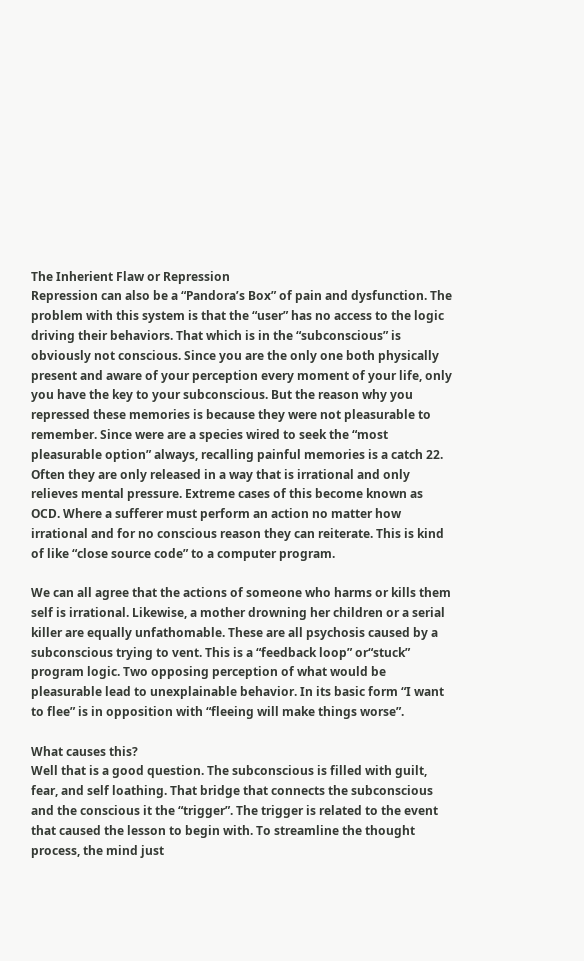The Inherient Flaw or Repression
Repression can also be a “Pandora’s Box” of pain and dysfunction. The problem with this system is that the “user” has no access to the logic driving their behaviors. That which is in the “subconscious” is obviously not conscious. Since you are the only one both physically present and aware of your perception every moment of your life, only you have the key to your subconscious. But the reason why you repressed these memories is because they were not pleasurable to remember. Since were are a species wired to seek the “most pleasurable option” always, recalling painful memories is a catch 22. Often they are only released in a way that is irrational and only relieves mental pressure. Extreme cases of this become known as OCD. Where a sufferer must perform an action no matter how irrational and for no conscious reason they can reiterate. This is kind of like “close source code” to a computer program.

We can all agree that the actions of someone who harms or kills them self is irrational. Likewise, a mother drowning her children or a serial killer are equally unfathomable. These are all psychosis caused by a subconscious trying to vent. This is a “feedback loop” or“stuck” program logic. Two opposing perception of what would be pleasurable lead to unexplainable behavior. In its basic form “I want to flee” is in opposition with “fleeing will make things worse”.

What causes this?
Well that is a good question. The subconscious is filled with guilt, fear, and self loathing. That bridge that connects the subconscious and the conscious it the “trigger”. The trigger is related to the event that caused the lesson to begin with. To streamline the thought process, the mind just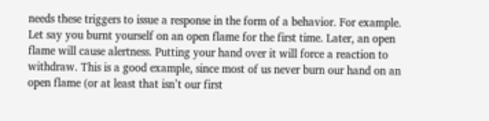needs these triggers to issue a response in the form of a behavior. For example. Let say you burnt yourself on an open flame for the first time. Later, an open flame will cause alertness. Putting your hand over it will force a reaction to withdraw. This is a good example, since most of us never burn our hand on an open flame (or at least that isn’t our first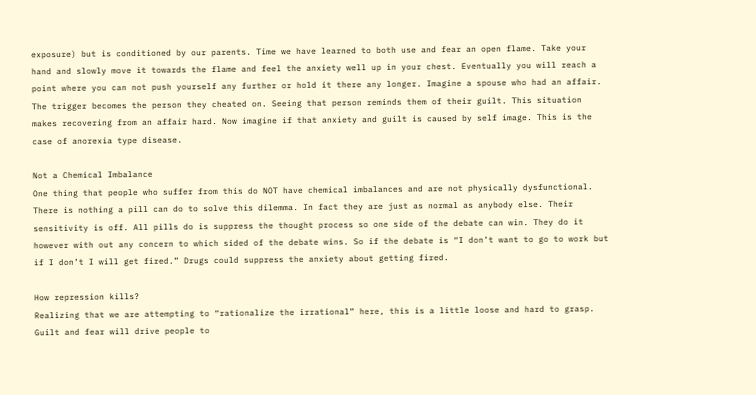exposure) but is conditioned by our parents. Time we have learned to both use and fear an open flame. Take your hand and slowly move it towards the flame and feel the anxiety well up in your chest. Eventually you will reach a point where you can not push yourself any further or hold it there any longer. Imagine a spouse who had an affair. The trigger becomes the person they cheated on. Seeing that person reminds them of their guilt. This situation makes recovering from an affair hard. Now imagine if that anxiety and guilt is caused by self image. This is the case of anorexia type disease.

Not a Chemical Imbalance
One thing that people who suffer from this do NOT have chemical imbalances and are not physically dysfunctional. There is nothing a pill can do to solve this dilemma. In fact they are just as normal as anybody else. Their sensitivity is off. All pills do is suppress the thought process so one side of the debate can win. They do it however with out any concern to which sided of the debate wins. So if the debate is “I don’t want to go to work but if I don’t I will get fired.” Drugs could suppress the anxiety about getting fired.

How repression kills?
Realizing that we are attempting to “rationalize the irrational” here, this is a little loose and hard to grasp. Guilt and fear will drive people to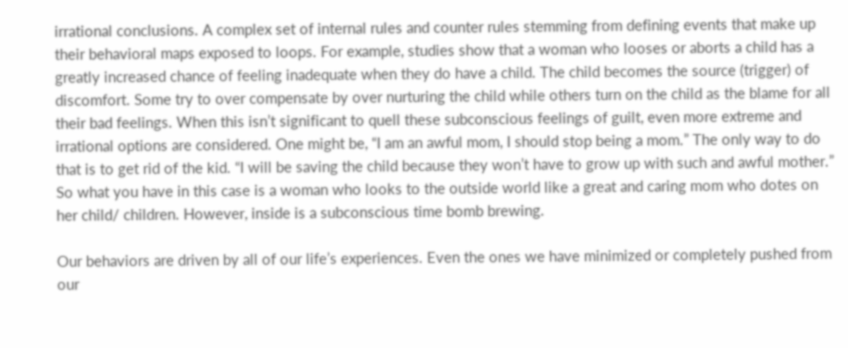irrational conclusions. A complex set of internal rules and counter rules stemming from defining events that make up their behavioral maps exposed to loops. For example, studies show that a woman who looses or aborts a child has a greatly increased chance of feeling inadequate when they do have a child. The child becomes the source (trigger) of discomfort. Some try to over compensate by over nurturing the child while others turn on the child as the blame for all their bad feelings. When this isn’t significant to quell these subconscious feelings of guilt, even more extreme and irrational options are considered. One might be, “I am an awful mom, I should stop being a mom.” The only way to do that is to get rid of the kid. “I will be saving the child because they won’t have to grow up with such and awful mother.” So what you have in this case is a woman who looks to the outside world like a great and caring mom who dotes on her child/ children. However, inside is a subconscious time bomb brewing.

Our behaviors are driven by all of our life’s experiences. Even the ones we have minimized or completely pushed from our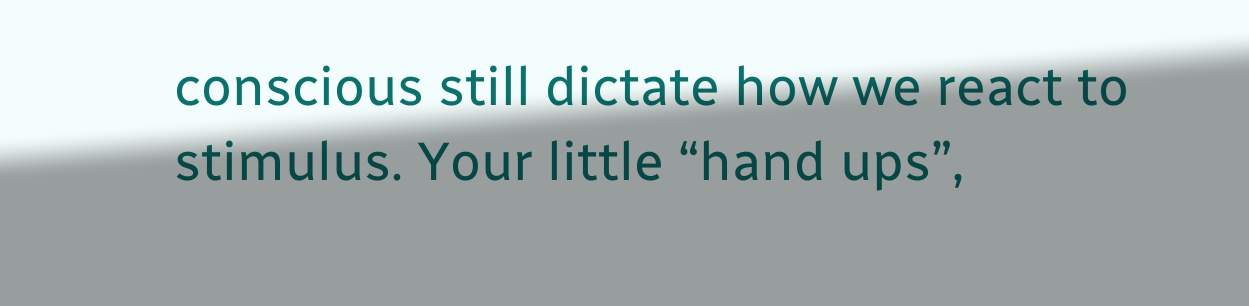conscious still dictate how we react to stimulus. Your little “hand ups”,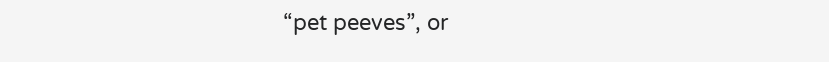“pet peeves”, or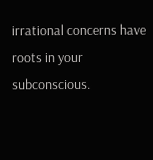irrational concerns have roots in your subconscious.